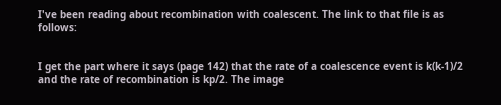I've been reading about recombination with coalescent. The link to that file is as follows:


I get the part where it says (page 142) that the rate of a coalescence event is k(k-1)/2 and the rate of recombination is kp/2. The image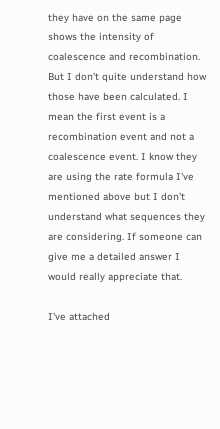they have on the same page shows the intensity of coalescence and recombination. But I don't quite understand how those have been calculated. I mean the first event is a recombination event and not a coalescence event. I know they are using the rate formula I've mentioned above but I don't understand what sequences they are considering. If someone can give me a detailed answer I would really appreciate that.

I've attached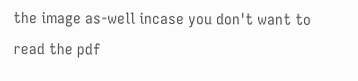the image as-well incase you don't want to read the pdf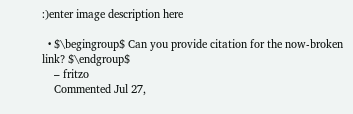:)enter image description here

  • $\begingroup$ Can you provide citation for the now-broken link? $\endgroup$
    – fritzo
    Commented Jul 27,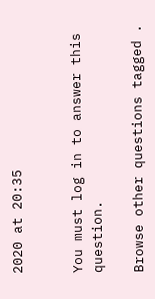2020 at 20:35


You must log in to answer this question.

Browse other questions tagged .